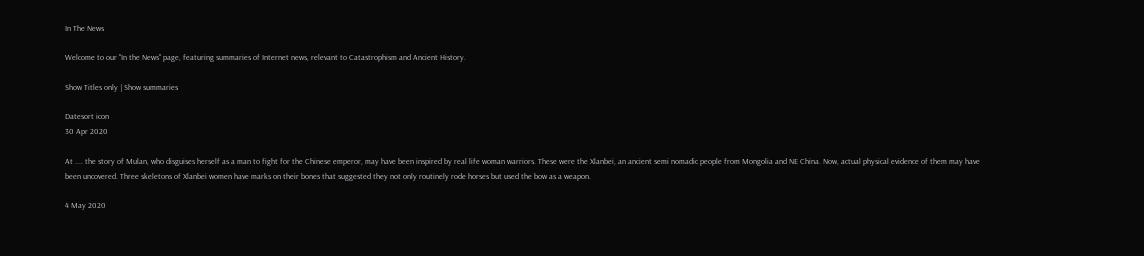In The News

Welcome to our "In the News" page, featuring summaries of Internet news, relevant to Catastrophism and Ancient History.

Show Titles only | Show summaries

Datesort icon
30 Apr 2020

At .... the story of Mulan, who disguises herself as a man to fight for the Chinese emperor, may have been inspired by real life woman warriors. These were the Xlanbei, an ancient semi nomadic people from Mongolia and NE China. Now, actual physical evidence of them may have been uncovered. Three skeletons of Xlanbei women have marks on their bones that suggested they not only routinely rode horses but used the bow as a weapon.

4 May 2020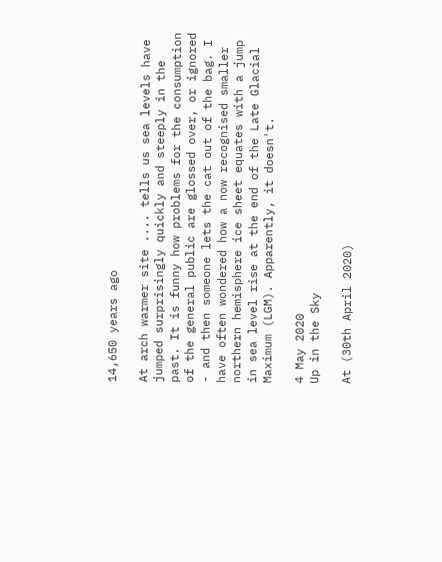14,650 years ago

At arch warmer site .... tells us sea levels have jumped surprisingly quickly and steeply in the past. It is funny how problems for the consumption of the general public are glossed over, or ignored - and then someone lets the cat out of the bag. I have often wondered how a now recognised smaller northern hemisphere ice sheet equates with a jump in sea level rise at the end of the Late Glacial Maximum (LGM). Apparently, it doesn't.

4 May 2020
Up in the Sky

At (30th April 2020)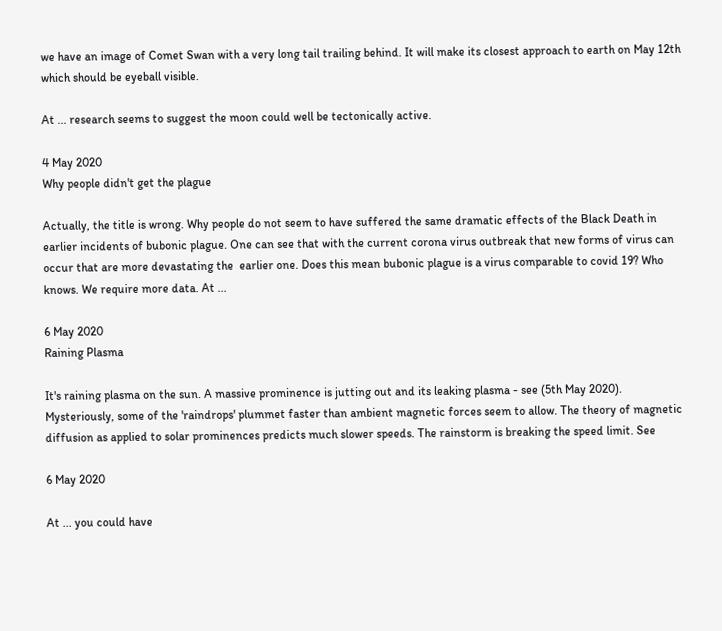we have an image of Comet Swan with a very long tail trailing behind. It will make its closest approach to earth on May 12th which should be eyeball visible.

At ... research seems to suggest the moon could well be tectonically active.

4 May 2020
Why people didn't get the plague

Actually, the title is wrong. Why people do not seem to have suffered the same dramatic effects of the Black Death in earlier incidents of bubonic plague. One can see that with the current corona virus outbreak that new forms of virus can occur that are more devastating the  earlier one. Does this mean bubonic plague is a virus comparable to covid 19? Who knows. We require more data. At ...

6 May 2020
Raining Plasma

It's raining plasma on the sun. A massive prominence is jutting out and its leaking plasma - see (5th May 2020). Mysteriously, some of the 'raindrops' plummet faster than ambient magnetic forces seem to allow. The theory of magnetic diffusion as applied to solar prominences predicts much slower speeds. The rainstorm is breaking the speed limit. See

6 May 2020

At ... you could have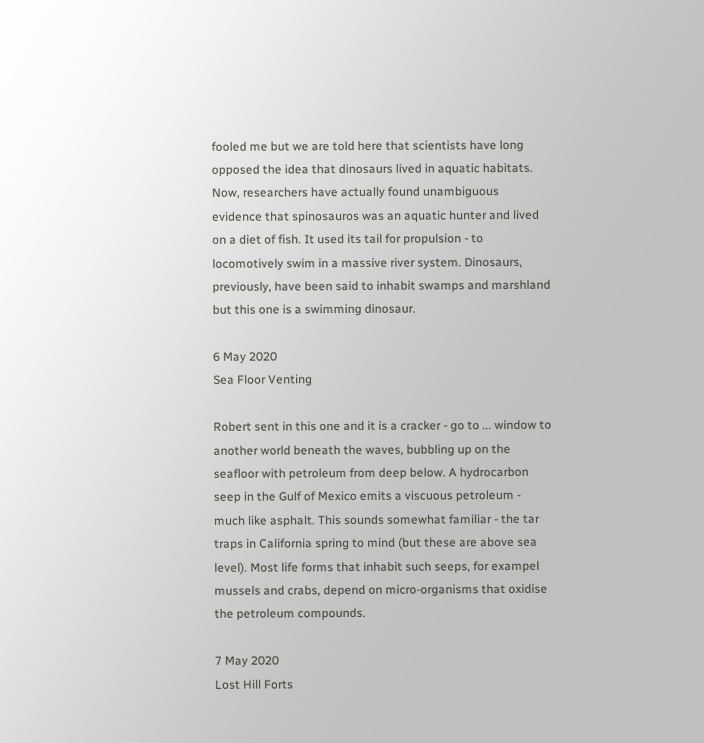fooled me but we are told here that scientists have long opposed the idea that dinosaurs lived in aquatic habitats. Now, researchers have actually found unambiguous evidence that spinosauros was an aquatic hunter and lived on a diet of fish. It used its tail for propulsion - to locomotively swim in a massive river system. Dinosaurs, previously, have been said to inhabit swamps and marshland but this one is a swimming dinosaur.

6 May 2020
Sea Floor Venting

Robert sent in this one and it is a cracker - go to ... window to another world beneath the waves, bubbling up on the seafloor with petroleum from deep below. A hydrocarbon seep in the Gulf of Mexico emits a viscuous petroleum - much like asphalt. This sounds somewhat familiar - the tar traps in California spring to mind (but these are above sea level). Most life forms that inhabit such seeps, for exampel mussels and crabs, depend on micro-organisms that oxidise the petroleum compounds.

7 May 2020
Lost Hill Forts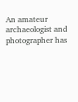An amateur archaeologist and photographer has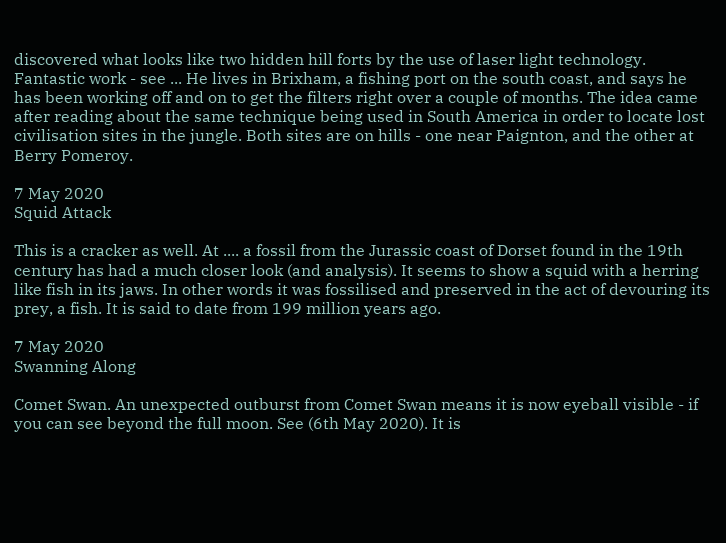discovered what looks like two hidden hill forts by the use of laser light technology. Fantastic work - see ... He lives in Brixham, a fishing port on the south coast, and says he has been working off and on to get the filters right over a couple of months. The idea came after reading about the same technique being used in South America in order to locate lost civilisation sites in the jungle. Both sites are on hills - one near Paignton, and the other at Berry Pomeroy.

7 May 2020
Squid Attack

This is a cracker as well. At .... a fossil from the Jurassic coast of Dorset found in the 19th century has had a much closer look (and analysis). It seems to show a squid with a herring like fish in its jaws. In other words it was fossilised and preserved in the act of devouring its prey, a fish. It is said to date from 199 million years ago.

7 May 2020
Swanning Along

Comet Swan. An unexpected outburst from Comet Swan means it is now eyeball visible - if you can see beyond the full moon. See (6th May 2020). It is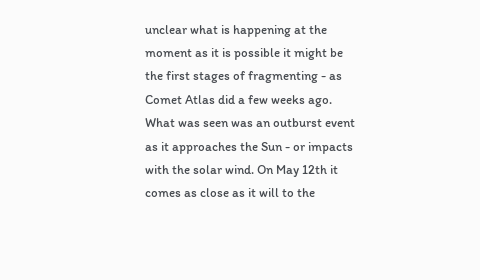unclear what is happening at the moment as it is possible it might be the first stages of fragmenting - as Comet Atlas did a few weeks ago. What was seen was an outburst event as it approaches the Sun - or impacts with the solar wind. On May 12th it comes as close as it will to the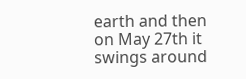earth and then on May 27th it swings around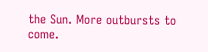the Sun. More outbursts to come.